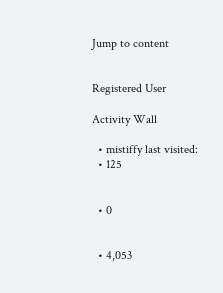Jump to content


Registered User

Activity Wall

  • mistiffy last visited:
  • 125


  • 0


  • 4,053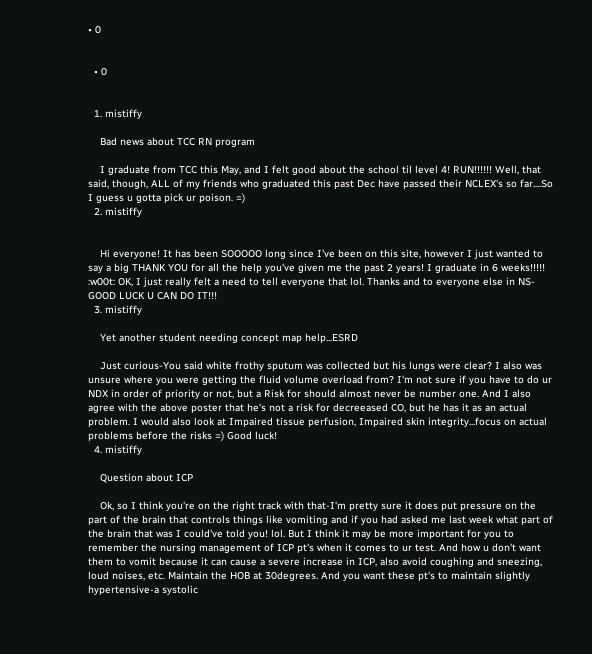• 0


  • 0


  1. mistiffy

    Bad news about TCC RN program

    I graduate from TCC this May, and I felt good about the school til level 4! RUN!!!!!! Well, that said, though, ALL of my friends who graduated this past Dec have passed their NCLEX's so far....So I guess u gotta pick ur poison. =)
  2. mistiffy


    Hi everyone! It has been SOOOOO long since I've been on this site, however I just wanted to say a big THANK YOU for all the help you've given me the past 2 years! I graduate in 6 weeks!!!!! :w00t: OK, I just really felt a need to tell everyone that lol. Thanks and to everyone else in NS-GOOD LUCK U CAN DO IT!!!
  3. mistiffy

    Yet another student needing concept map help...ESRD

    Just curious-You said white frothy sputum was collected but his lungs were clear? I also was unsure where you were getting the fluid volume overload from? I'm not sure if you have to do ur NDX in order of priority or not, but a Risk for should almost never be number one. And I also agree with the above poster that he's not a risk for decreeased CO, but he has it as an actual problem. I would also look at Impaired tissue perfusion, Impaired skin integrity...focus on actual problems before the risks =) Good luck!
  4. mistiffy

    Question about ICP

    Ok, so I think you're on the right track with that-I'm pretty sure it does put pressure on the part of the brain that controls things like vomiting and if you had asked me last week what part of the brain that was I could've told you! lol. But I think it may be more important for you to remember the nursing management of ICP pt's when it comes to ur test. And how u don't want them to vomit because it can cause a severe increase in ICP, also avoid coughing and sneezing, loud noises, etc. Maintain the HOB at 30degrees. And you want these pt's to maintain slightly hypertensive-a systolic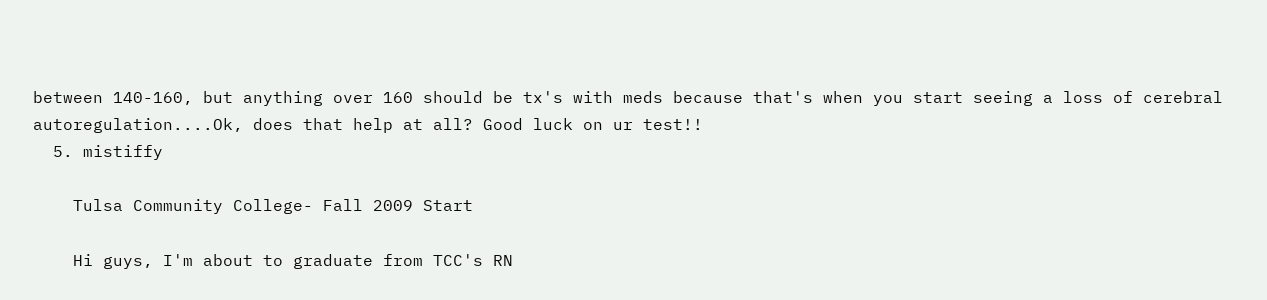between 140-160, but anything over 160 should be tx's with meds because that's when you start seeing a loss of cerebral autoregulation....Ok, does that help at all? Good luck on ur test!!
  5. mistiffy

    Tulsa Community College- Fall 2009 Start

    Hi guys, I'm about to graduate from TCC's RN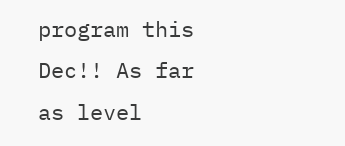program this Dec!! As far as level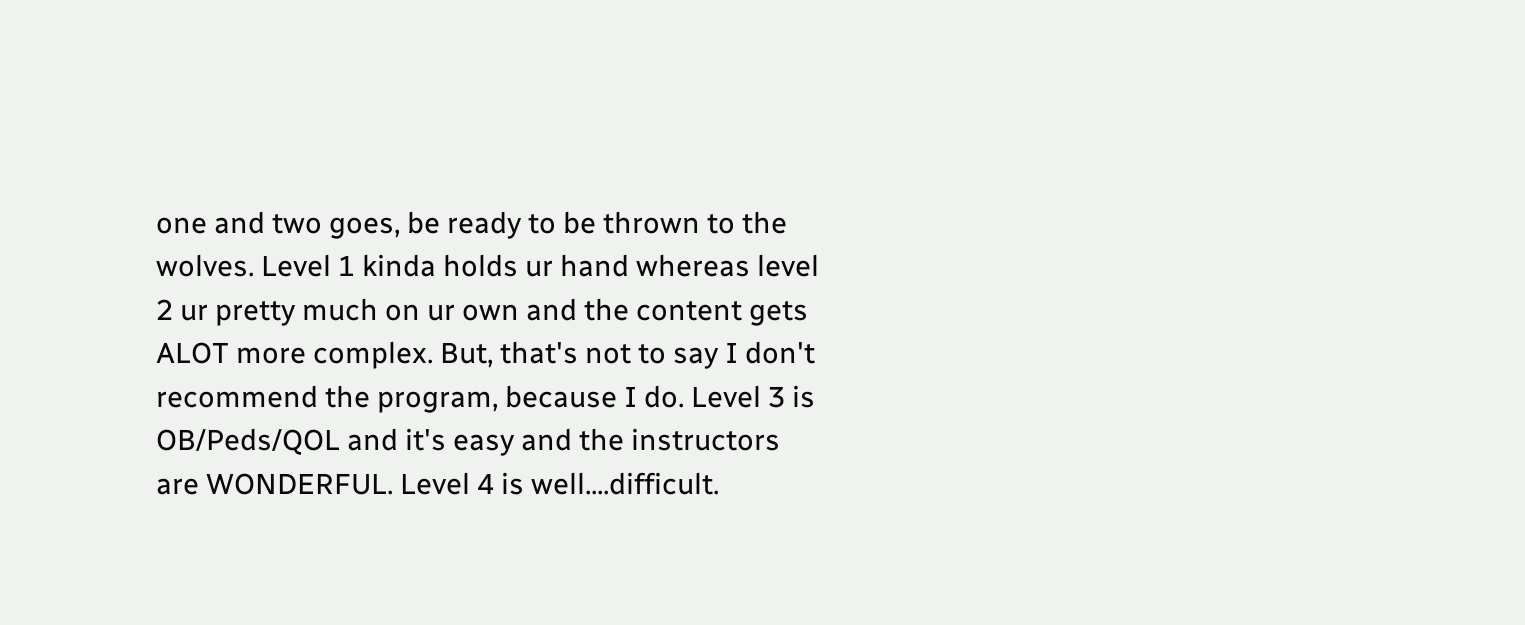one and two goes, be ready to be thrown to the wolves. Level 1 kinda holds ur hand whereas level 2 ur pretty much on ur own and the content gets ALOT more complex. But, that's not to say I don't recommend the program, because I do. Level 3 is OB/Peds/QOL and it's easy and the instructors are WONDERFUL. Level 4 is well....difficult.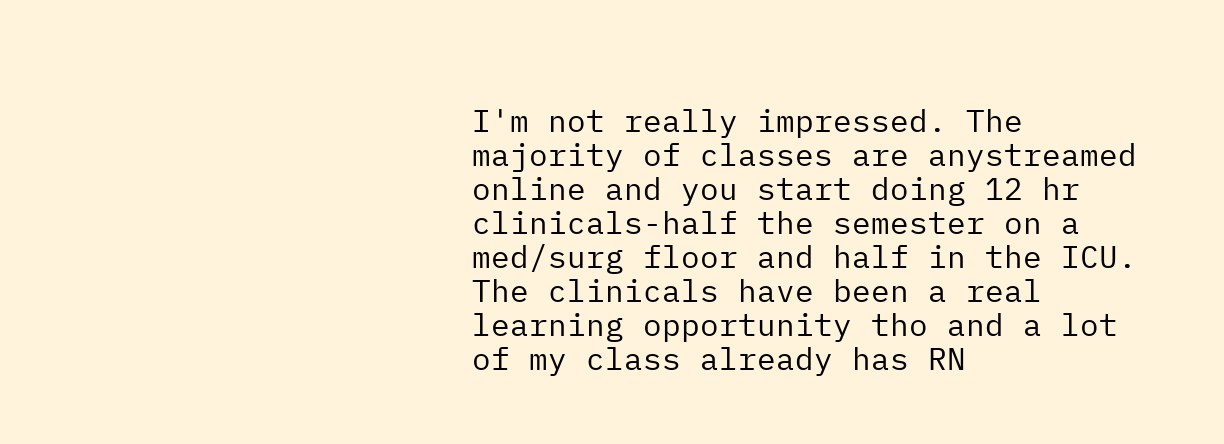I'm not really impressed. The majority of classes are anystreamed online and you start doing 12 hr clinicals-half the semester on a med/surg floor and half in the ICU. The clinicals have been a real learning opportunity tho and a lot of my class already has RN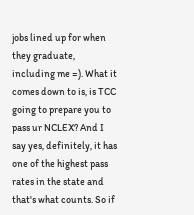jobs lined up for when they graduate, including me =). What it comes down to is, is TCC going to prepare you to pass ur NCLEX? And I say yes, definitely, it has one of the highest pass rates in the state and that's what counts. So if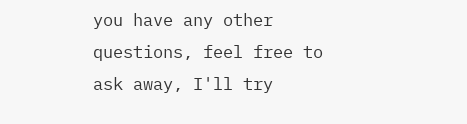you have any other questions, feel free to ask away, I'll try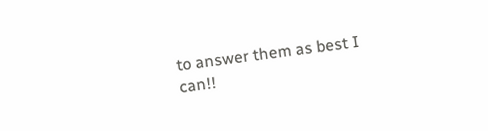to answer them as best I can!!